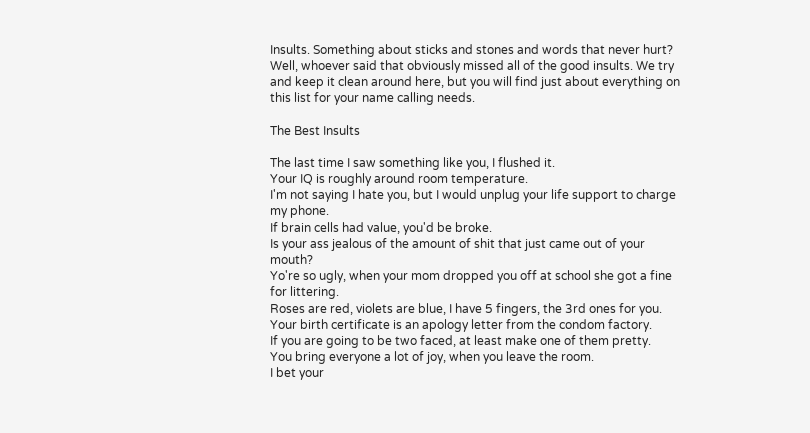Insults. Something about sticks and stones and words that never hurt? Well, whoever said that obviously missed all of the good insults. We try and keep it clean around here, but you will find just about everything on this list for your name calling needs.

The Best Insults

The last time I saw something like you, I flushed it.
Your IQ is roughly around room temperature.
I'm not saying I hate you, but I would unplug your life support to charge my phone.
If brain cells had value, you'd be broke.
Is your ass jealous of the amount of shit that just came out of your mouth?
Yo're so ugly, when your mom dropped you off at school she got a fine for littering.
Roses are red, violets are blue, I have 5 fingers, the 3rd ones for you.
Your birth certificate is an apology letter from the condom factory.
If you are going to be two faced, at least make one of them pretty.
You bring everyone a lot of joy, when you leave the room.
I bet your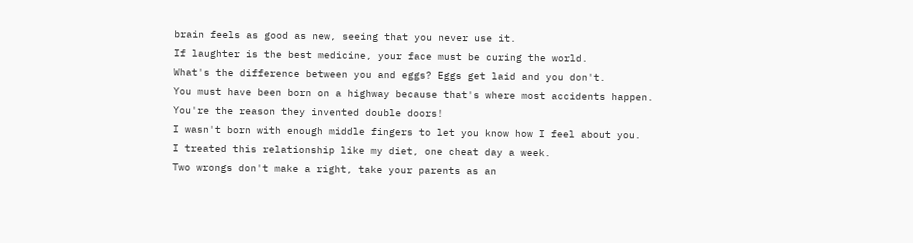brain feels as good as new, seeing that you never use it.
If laughter is the best medicine, your face must be curing the world.
What's the difference between you and eggs? Eggs get laid and you don't.
You must have been born on a highway because that's where most accidents happen.
You're the reason they invented double doors!
I wasn't born with enough middle fingers to let you know how I feel about you.
I treated this relationship like my diet, one cheat day a week.
Two wrongs don't make a right, take your parents as an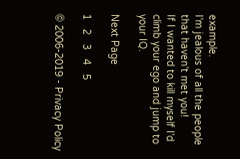example.
I'm jealous of all the people that haven't met you!
If I wanted to kill myself I'd climb your ego and jump to your IQ.

Next Page

1   2   3   4   5

© 2006-2019 - Privacy Policy